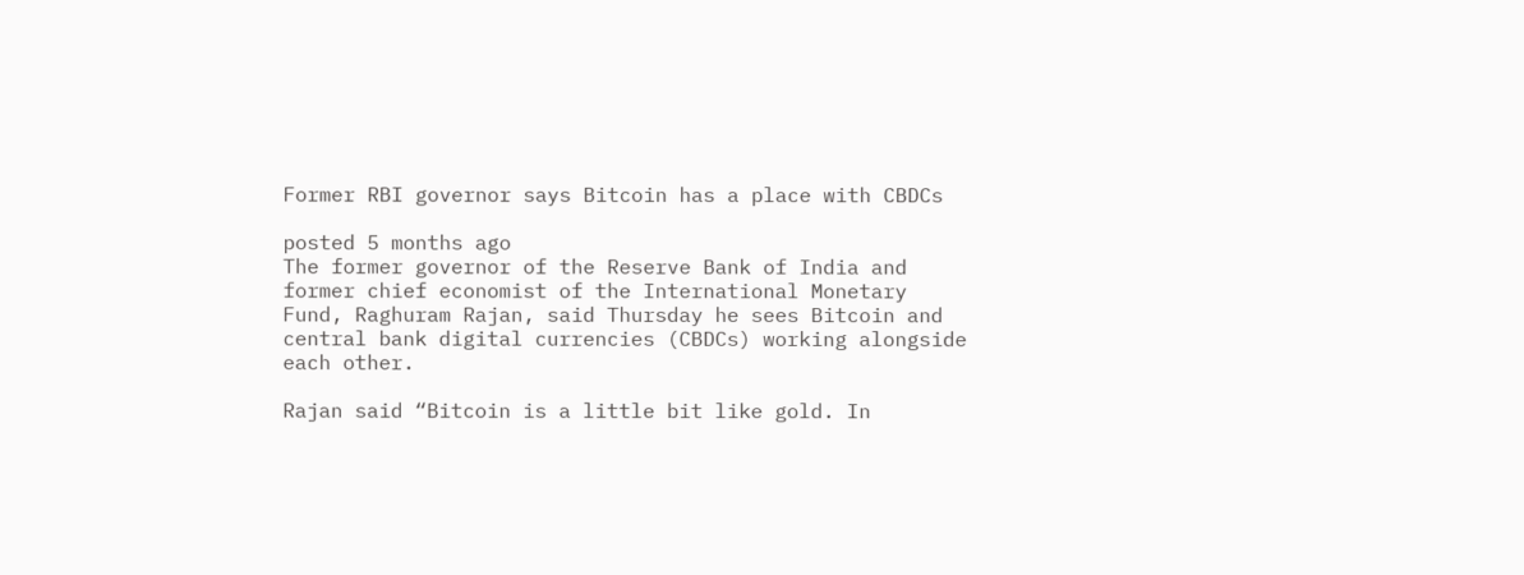Former RBI governor says Bitcoin has a place with CBDCs

posted 5 months ago
The former governor of the Reserve Bank of India and former chief economist of the International Monetary Fund, Raghuram Rajan, said Thursday he sees Bitcoin and central bank digital currencies (CBDCs) working alongside each other.

Rajan said “Bitcoin is a little bit like gold. In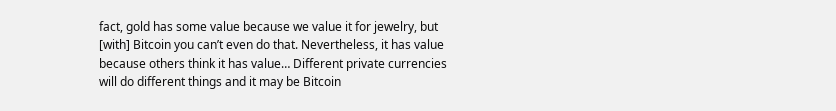fact, gold has some value because we value it for jewelry, but [with] Bitcoin you can’t even do that. Nevertheless, it has value because others think it has value… Different private currencies will do different things and it may be Bitcoin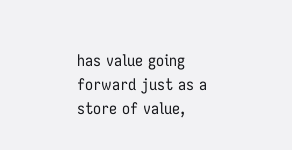has value going forward just as a store of value,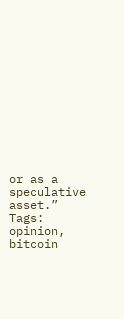or as a speculative asset.”
Tags: opinion, bitcoin